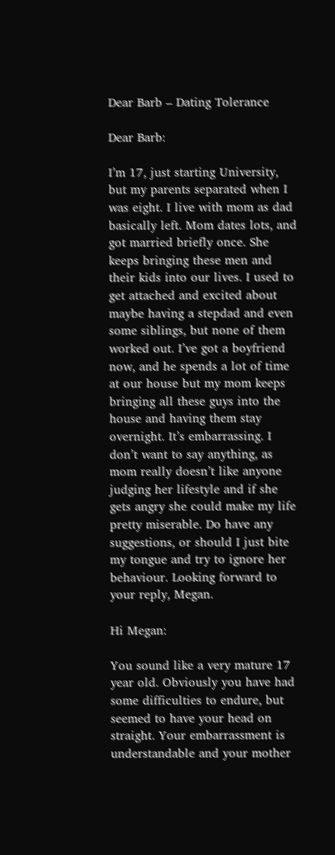Dear Barb – Dating Tolerance

Dear Barb:

I’m 17, just starting University, but my parents separated when I was eight. I live with mom as dad basically left. Mom dates lots, and got married briefly once. She keeps bringing these men and their kids into our lives. I used to get attached and excited about maybe having a stepdad and even some siblings, but none of them worked out. I’ve got a boyfriend now, and he spends a lot of time at our house but my mom keeps bringing all these guys into the house and having them stay overnight. It’s embarrassing. I don’t want to say anything, as mom really doesn’t like anyone judging her lifestyle and if she gets angry she could make my life pretty miserable. Do have any suggestions, or should I just bite my tongue and try to ignore her behaviour. Looking forward to your reply, Megan.

Hi Megan:

You sound like a very mature 17 year old. Obviously you have had some difficulties to endure, but seemed to have your head on straight. Your embarrassment is understandable and your mother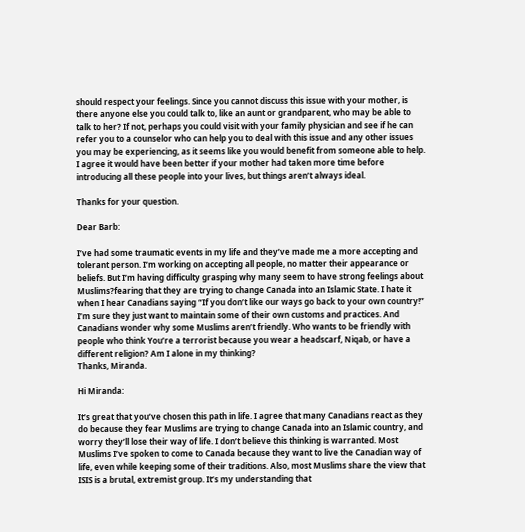should respect your feelings. Since you cannot discuss this issue with your mother, is there anyone else you could talk to, like an aunt or grandparent, who may be able to talk to her? If not, perhaps you could visit with your family physician and see if he can refer you to a counselor who can help you to deal with this issue and any other issues you may be experiencing, as it seems like you would benefit from someone able to help. I agree it would have been better if your mother had taken more time before introducing all these people into your lives, but things aren’t always ideal.

Thanks for your question.

Dear Barb:

I’ve had some traumatic events in my life and they’ve made me a more accepting and tolerant person. I’m working on accepting all people, no matter their appearance or beliefs. But I’m having difficulty grasping why many seem to have strong feelings about Muslims?fearing that they are trying to change Canada into an Islamic State. I hate it when I hear Canadians saying “If you don’t like our ways go back to your own country!” I’m sure they just want to maintain some of their own customs and practices. And Canadians wonder why some Muslims aren’t friendly. Who wants to be friendly with people who think You’re a terrorist because you wear a headscarf, Niqab, or have a different religion? Am I alone in my thinking?
Thanks, Miranda.

Hi Miranda:

It’s great that you’ve chosen this path in life. I agree that many Canadians react as they do because they fear Muslims are trying to change Canada into an Islamic country, and worry they’ll lose their way of life. I don’t believe this thinking is warranted. Most Muslims I’ve spoken to come to Canada because they want to live the Canadian way of life, even while keeping some of their traditions. Also, most Muslims share the view that ISIS is a brutal, extremist group. It’s my understanding that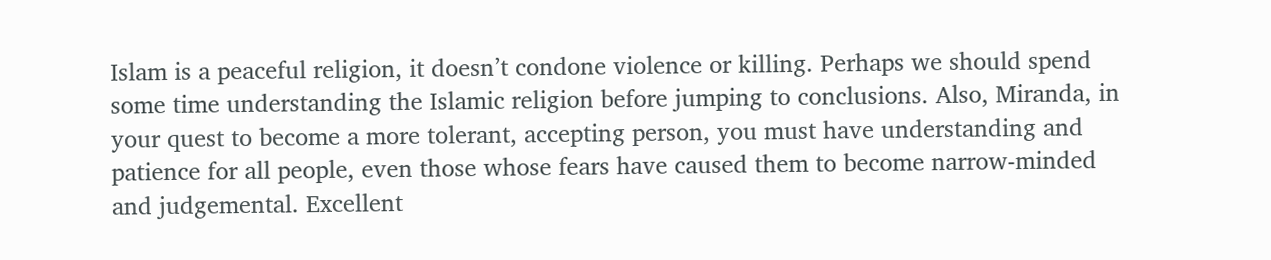Islam is a peaceful religion, it doesn’t condone violence or killing. Perhaps we should spend some time understanding the Islamic religion before jumping to conclusions. Also, Miranda, in your quest to become a more tolerant, accepting person, you must have understanding and patience for all people, even those whose fears have caused them to become narrow-minded and judgemental. Excellent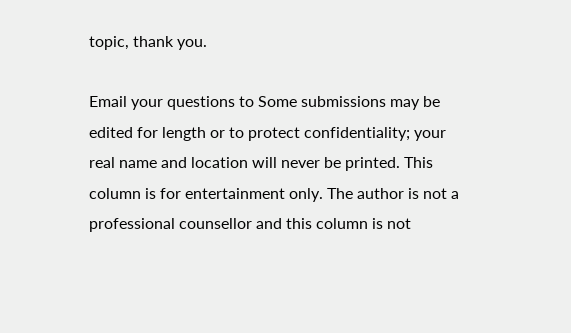topic, thank you.

Email your questions to Some submissions may be edited for length or to protect confidentiality; your real name and location will never be printed. This column is for entertainment only. The author is not a professional counsellor and this column is not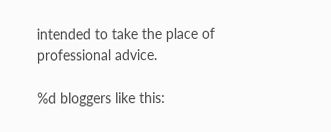intended to take the place of professional advice.

%d bloggers like this: